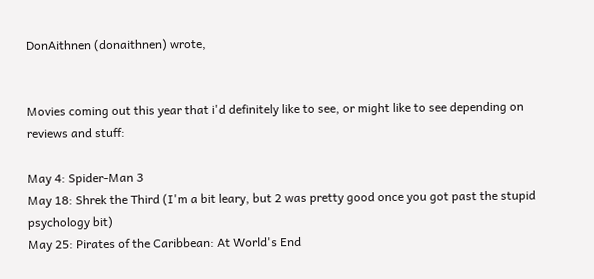DonAithnen (donaithnen) wrote,


Movies coming out this year that i'd definitely like to see, or might like to see depending on reviews and stuff:

May 4: Spider-Man 3
May 18: Shrek the Third (I'm a bit leary, but 2 was pretty good once you got past the stupid psychology bit)
May 25: Pirates of the Caribbean: At World's End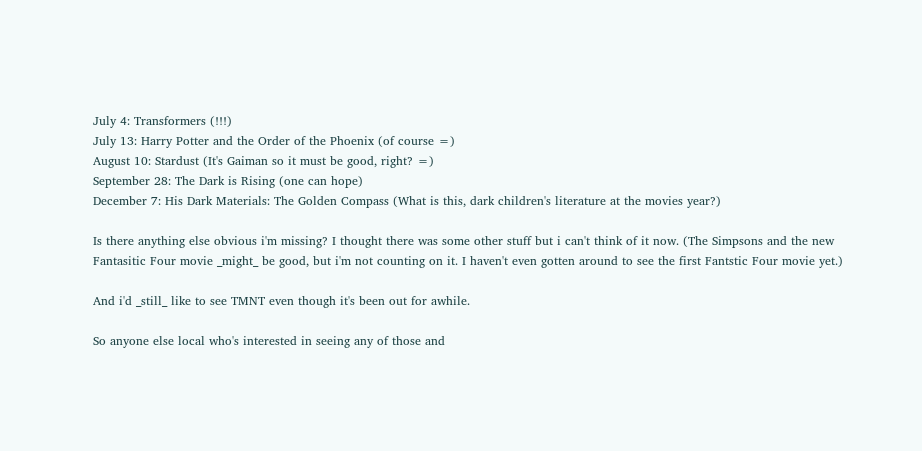July 4: Transformers (!!!)
July 13: Harry Potter and the Order of the Phoenix (of course =)
August 10: Stardust (It's Gaiman so it must be good, right? =)
September 28: The Dark is Rising (one can hope)
December 7: His Dark Materials: The Golden Compass (What is this, dark children's literature at the movies year?)

Is there anything else obvious i'm missing? I thought there was some other stuff but i can't think of it now. (The Simpsons and the new Fantasitic Four movie _might_ be good, but i'm not counting on it. I haven't even gotten around to see the first Fantstic Four movie yet.)

And i'd _still_ like to see TMNT even though it's been out for awhile.

So anyone else local who's interested in seeing any of those and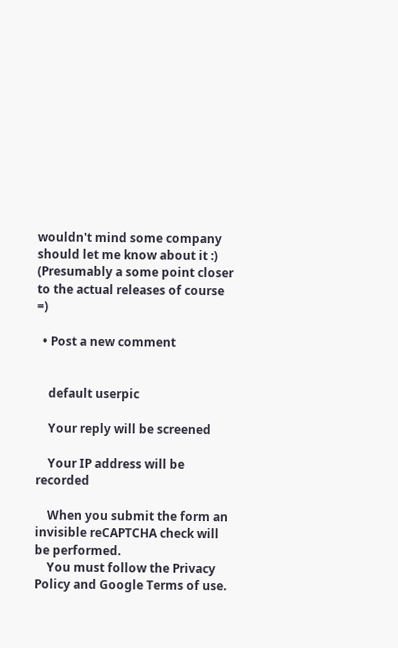wouldn't mind some company should let me know about it :) (Presumably a some point closer to the actual releases of course =)

  • Post a new comment


    default userpic

    Your reply will be screened

    Your IP address will be recorded

    When you submit the form an invisible reCAPTCHA check will be performed.
    You must follow the Privacy Policy and Google Terms of use.